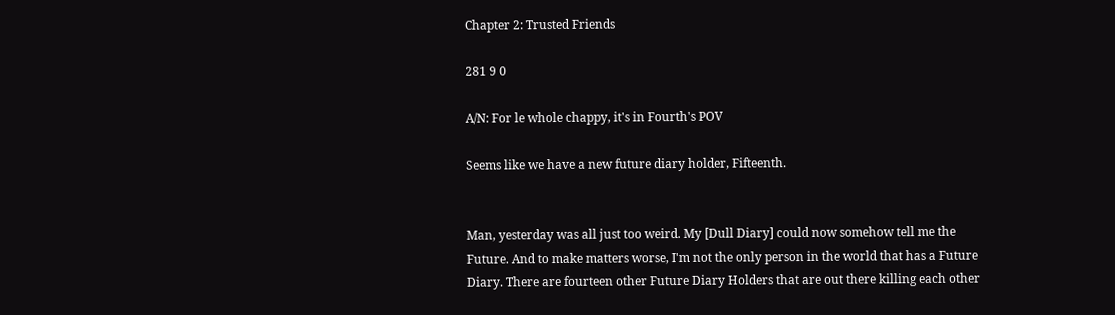Chapter 2: Trusted Friends

281 9 0

A/N: For le whole chappy, it's in Fourth's POV

Seems like we have a new future diary holder, Fifteenth.


Man, yesterday was all just too weird. My [Dull Diary] could now somehow tell me the Future. And to make matters worse, I'm not the only person in the world that has a Future Diary. There are fourteen other Future Diary Holders that are out there killing each other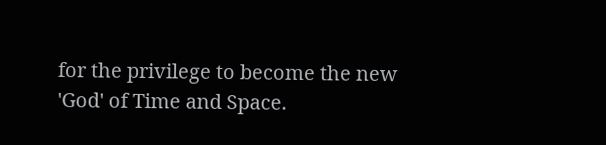for the privilege to become the new 'God' of Time and Space.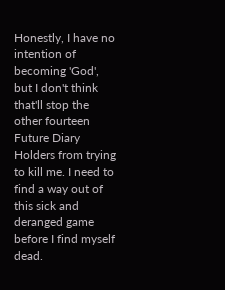Honestly, I have no intention of becoming 'God', but I don't think that'll stop the other fourteen Future Diary Holders from trying to kill me. I need to find a way out of this sick and deranged game before I find myself dead.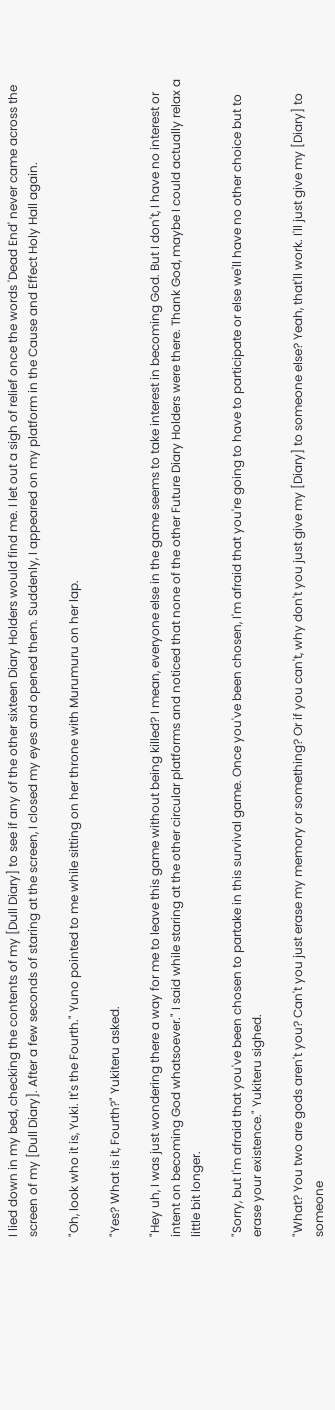I lied down in my bed, checking the contents of my [Dull Diary] to see if any of the other sixteen Diary Holders would find me. I let out a sigh of relief once the words 'Dead End' never came across the screen of my [Dull Diary]. After a few seconds of staring at the screen, I closed my eyes and opened them. Suddenly, I appeared on my platform in the Cause and Effect Holy Hall again.

"Oh, look who it is, Yuki. It's the Fourth." Yuno pointed to me while sitting on her throne with Murumuru on her lap.

"Yes? What is it, Fourth?" Yukiteru asked.

"Hey uh, I was just wondering there a way for me to leave this game without being killed? I mean, everyone else in the game seems to take interest in becoming God. But I don't, I have no interest or intent on becoming God whatsoever." I said while staring at the other circular platforms and noticed that none of the other Future Diary Holders were there. Thank God, maybe I could actually relax a little bit longer.

"Sorry, but I'm afraid that you've been chosen to partake in this survival game. Once you've been chosen, I'm afraid that you're going to have to participate or else we'll have no other choice but to erase your existence." Yukiteru sighed.

"What? You two are gods aren't you? Can't you just erase my memory or something? Or if you can't, why don't you just give my [Diary] to someone else? Yeah, that'll work. I'll just give my [Diary] to someone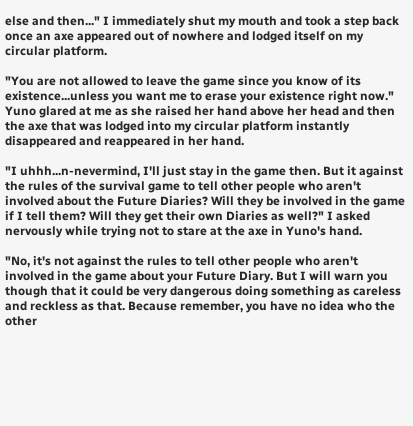else and then..." I immediately shut my mouth and took a step back once an axe appeared out of nowhere and lodged itself on my circular platform.

"You are not allowed to leave the game since you know of its existence...unless you want me to erase your existence right now." Yuno glared at me as she raised her hand above her head and then the axe that was lodged into my circular platform instantly disappeared and reappeared in her hand.

"I uhhh...n-nevermind, I'll just stay in the game then. But it against the rules of the survival game to tell other people who aren't involved about the Future Diaries? Will they be involved in the game if I tell them? Will they get their own Diaries as well?" I asked nervously while trying not to stare at the axe in Yuno's hand.

"No, it's not against the rules to tell other people who aren't involved in the game about your Future Diary. But I will warn you though that it could be very dangerous doing something as careless and reckless as that. Because remember, you have no idea who the other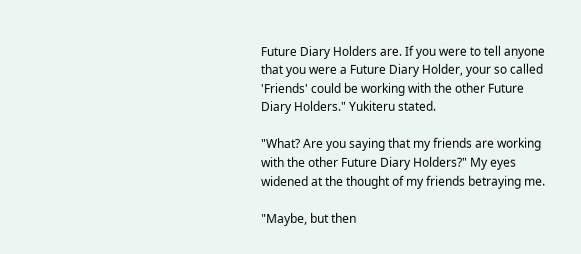Future Diary Holders are. If you were to tell anyone that you were a Future Diary Holder, your so called 'Friends' could be working with the other Future Diary Holders." Yukiteru stated.

"What? Are you saying that my friends are working with the other Future Diary Holders?" My eyes widened at the thought of my friends betraying me.

"Maybe, but then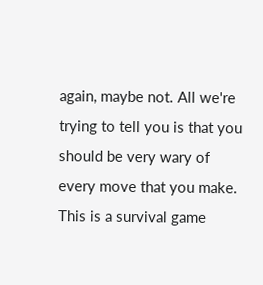again, maybe not. All we're trying to tell you is that you should be very wary of every move that you make. This is a survival game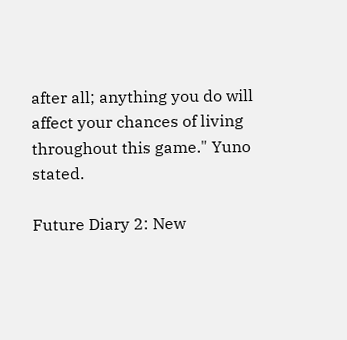after all; anything you do will affect your chances of living throughout this game." Yuno stated.

Future Diary 2: New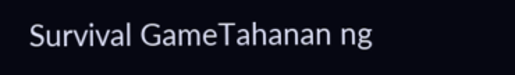Survival GameTahanan ng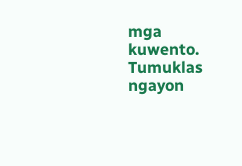mga kuwento. Tumuklas ngayon